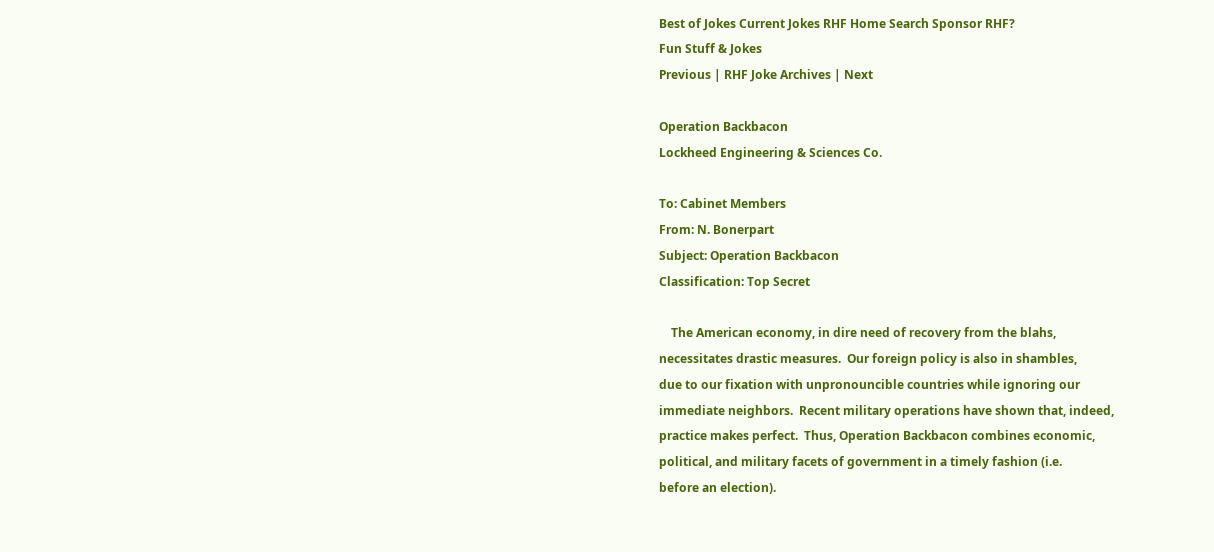Best of Jokes Current Jokes RHF Home Search Sponsor RHF?
Fun Stuff & Jokes
Previous | RHF Joke Archives | Next

Operation Backbacon
Lockheed Engineering & Sciences Co.

To: Cabinet Members
From: N. Bonerpart
Subject: Operation Backbacon
Classification: Top Secret

    The American economy, in dire need of recovery from the blahs,
necessitates drastic measures.  Our foreign policy is also in shambles,
due to our fixation with unpronouncible countries while ignoring our
immediate neighbors.  Recent military operations have shown that, indeed,
practice makes perfect.  Thus, Operation Backbacon combines economic,
political, and military facets of government in a timely fashion (i.e.
before an election).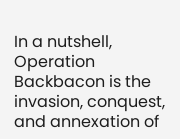In a nutshell, Operation Backbacon is the invasion, conquest,
and annexation of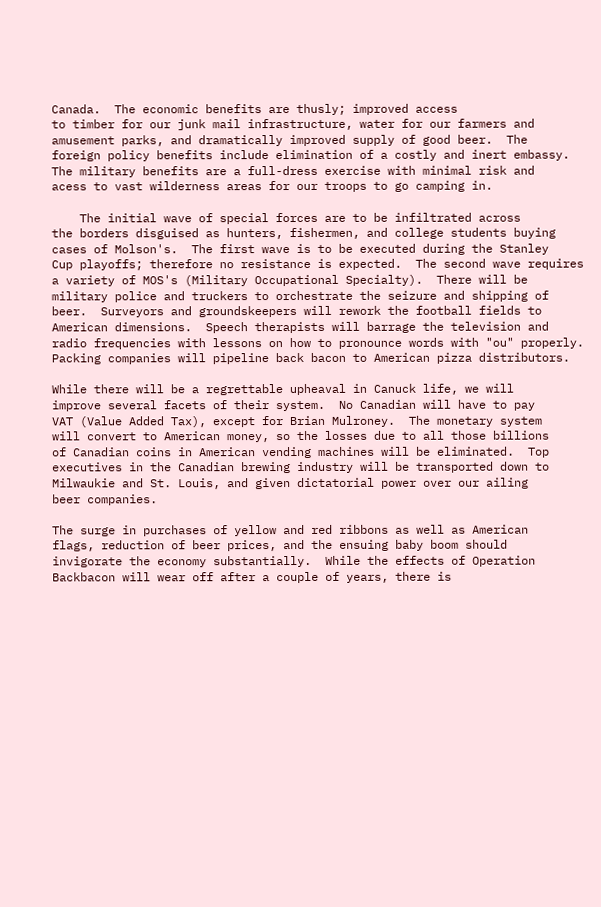Canada.  The economic benefits are thusly; improved access
to timber for our junk mail infrastructure, water for our farmers and
amusement parks, and dramatically improved supply of good beer.  The
foreign policy benefits include elimination of a costly and inert embassy.
The military benefits are a full-dress exercise with minimal risk and
acess to vast wilderness areas for our troops to go camping in.

    The initial wave of special forces are to be infiltrated across
the borders disguised as hunters, fishermen, and college students buying
cases of Molson's.  The first wave is to be executed during the Stanley
Cup playoffs; therefore no resistance is expected.  The second wave requires
a variety of MOS's (Military Occupational Specialty).  There will be
military police and truckers to orchestrate the seizure and shipping of
beer.  Surveyors and groundskeepers will rework the football fields to
American dimensions.  Speech therapists will barrage the television and
radio frequencies with lessons on how to pronounce words with "ou" properly.
Packing companies will pipeline back bacon to American pizza distributors.

While there will be a regrettable upheaval in Canuck life, we will
improve several facets of their system.  No Canadian will have to pay
VAT (Value Added Tax), except for Brian Mulroney.  The monetary system
will convert to American money, so the losses due to all those billions
of Canadian coins in American vending machines will be eliminated.  Top
executives in the Canadian brewing industry will be transported down to
Milwaukie and St. Louis, and given dictatorial power over our ailing
beer companies.

The surge in purchases of yellow and red ribbons as well as American
flags, reduction of beer prices, and the ensuing baby boom should
invigorate the economy substantially.  While the effects of Operation
Backbacon will wear off after a couple of years, there is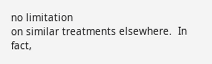no limitation
on similar treatments elsewhere.  In fact,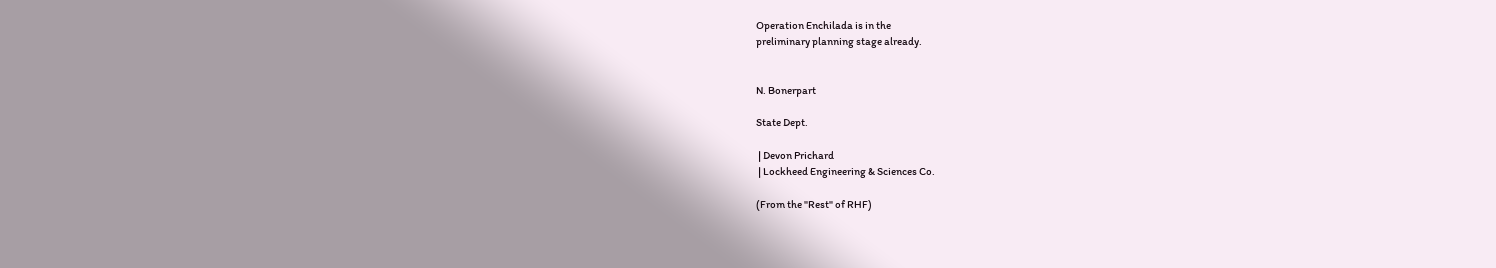Operation Enchilada is in the
preliminary planning stage already.


N. Bonerpart

State Dept.

 | Devon Prichard
 | Lockheed Engineering & Sciences Co.

(From the "Rest" of RHF)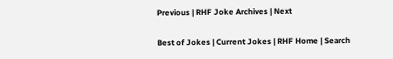Previous | RHF Joke Archives | Next

Best of Jokes | Current Jokes | RHF Home | Search